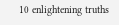10 enlightening truths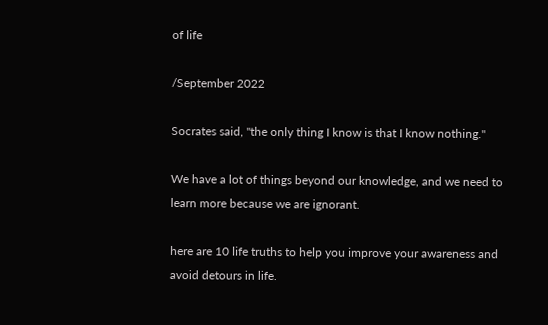of life

/September 2022

Socrates said, "the only thing I know is that I know nothing."

We have a lot of things beyond our knowledge, and we need to learn more because we are ignorant.

here are 10 life truths to help you improve your awareness and avoid detours in life.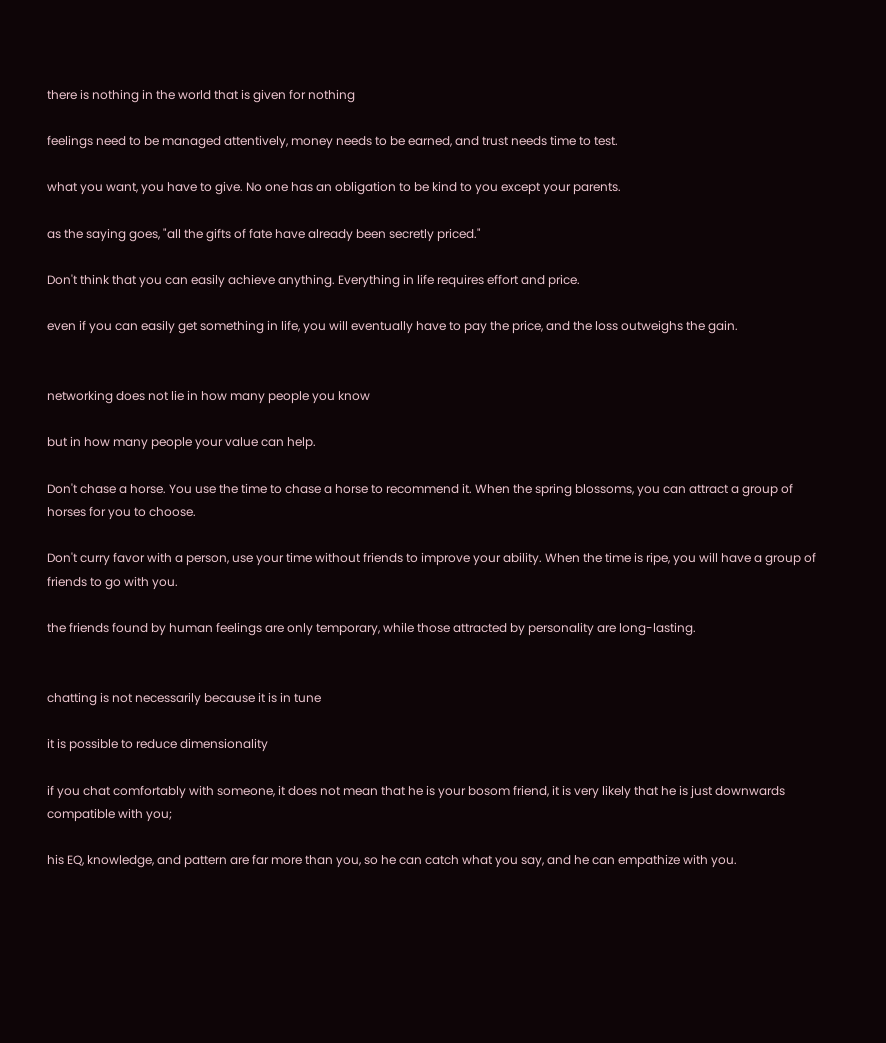there is nothing in the world that is given for nothing

feelings need to be managed attentively, money needs to be earned, and trust needs time to test.

what you want, you have to give. No one has an obligation to be kind to you except your parents.

as the saying goes, "all the gifts of fate have already been secretly priced."

Don't think that you can easily achieve anything. Everything in life requires effort and price.

even if you can easily get something in life, you will eventually have to pay the price, and the loss outweighs the gain.


networking does not lie in how many people you know

but in how many people your value can help.

Don't chase a horse. You use the time to chase a horse to recommend it. When the spring blossoms, you can attract a group of horses for you to choose.

Don't curry favor with a person, use your time without friends to improve your ability. When the time is ripe, you will have a group of friends to go with you.

the friends found by human feelings are only temporary, while those attracted by personality are long-lasting.


chatting is not necessarily because it is in tune

it is possible to reduce dimensionality

if you chat comfortably with someone, it does not mean that he is your bosom friend, it is very likely that he is just downwards compatible with you;

his EQ, knowledge, and pattern are far more than you, so he can catch what you say, and he can empathize with you.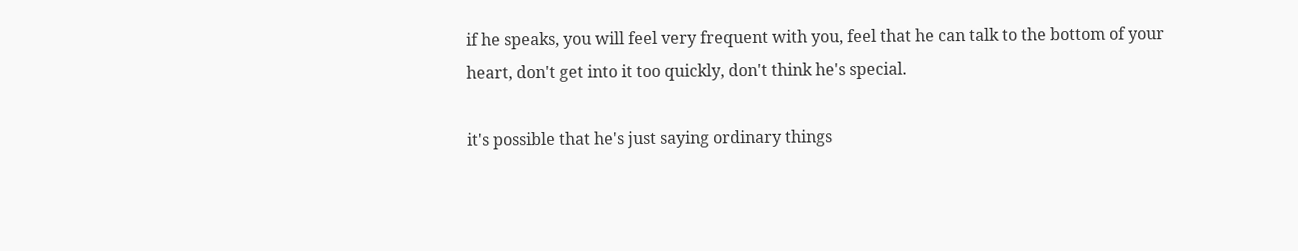if he speaks, you will feel very frequent with you, feel that he can talk to the bottom of your heart, don't get into it too quickly, don't think he's special.

it's possible that he's just saying ordinary things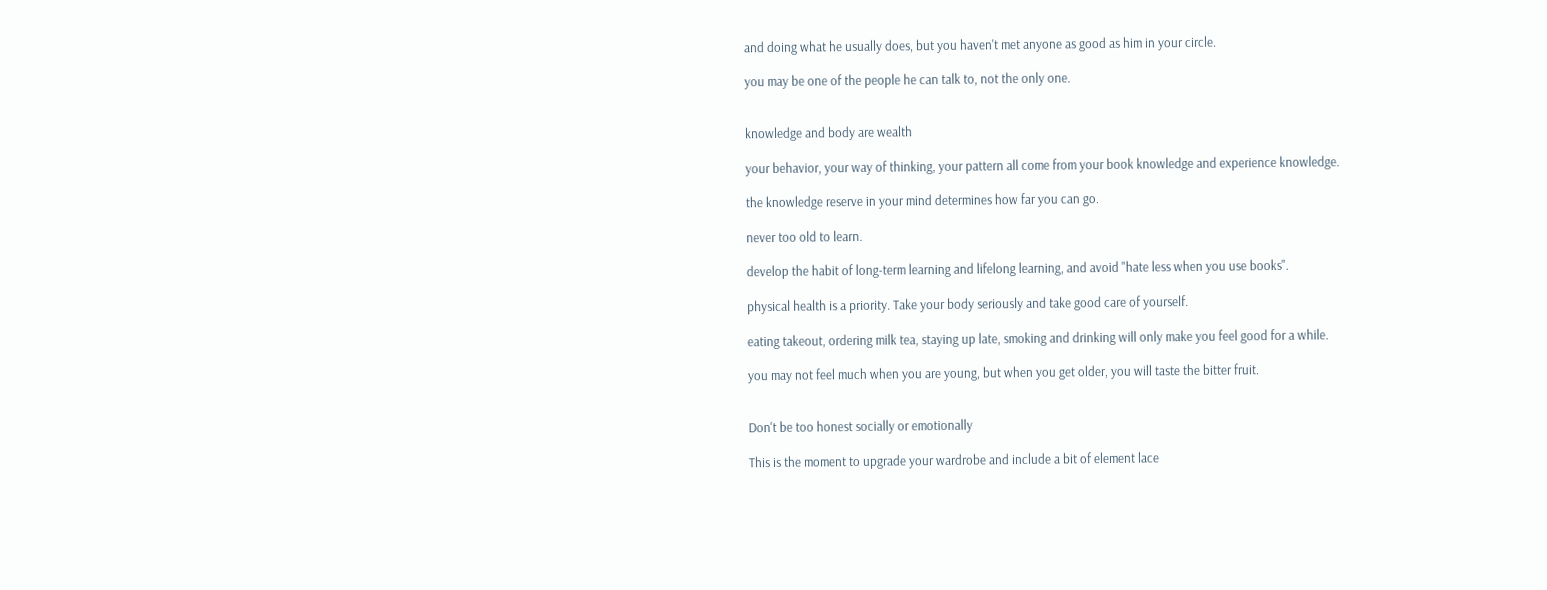and doing what he usually does, but you haven't met anyone as good as him in your circle.

you may be one of the people he can talk to, not the only one.


knowledge and body are wealth

your behavior, your way of thinking, your pattern all come from your book knowledge and experience knowledge.

the knowledge reserve in your mind determines how far you can go.

never too old to learn.

develop the habit of long-term learning and lifelong learning, and avoid "hate less when you use books".

physical health is a priority. Take your body seriously and take good care of yourself.

eating takeout, ordering milk tea, staying up late, smoking and drinking will only make you feel good for a while.

you may not feel much when you are young, but when you get older, you will taste the bitter fruit.


Don't be too honest socially or emotionally

This is the moment to upgrade your wardrobe and include a bit of element lace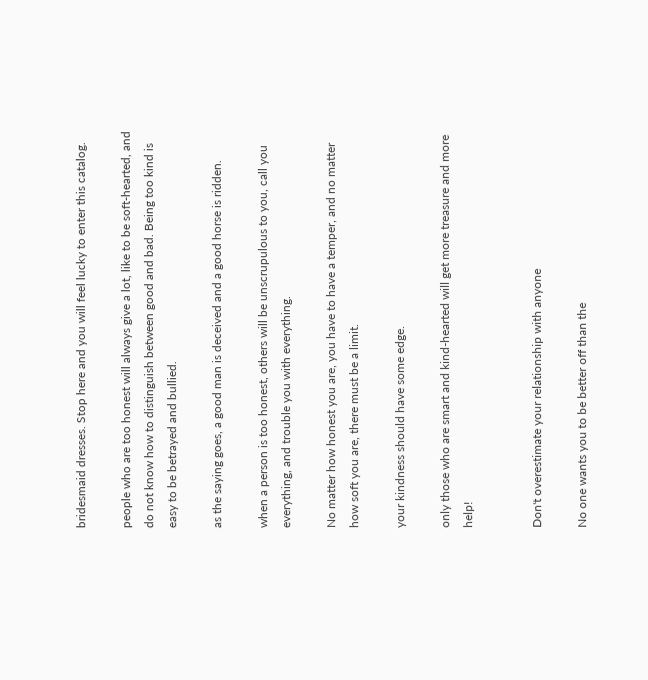bridesmaid dresses. Stop here and you will feel lucky to enter this catalog.

people who are too honest will always give a lot, like to be soft-hearted, and do not know how to distinguish between good and bad. Being too kind is easy to be betrayed and bullied.

as the saying goes, a good man is deceived and a good horse is ridden.

when a person is too honest, others will be unscrupulous to you, call you everything, and trouble you with everything.

No matter how honest you are, you have to have a temper, and no matter how soft you are, there must be a limit.

your kindness should have some edge.

only those who are smart and kind-hearted will get more treasure and more help!


Don't overestimate your relationship with anyone

No one wants you to be better off than the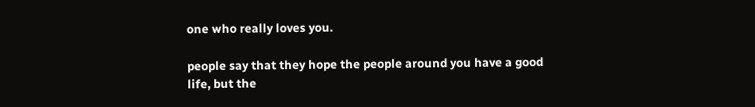one who really loves you.

people say that they hope the people around you have a good life, but the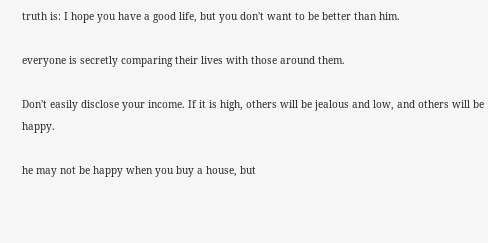truth is: I hope you have a good life, but you don't want to be better than him.

everyone is secretly comparing their lives with those around them.

Don't easily disclose your income. If it is high, others will be jealous and low, and others will be happy.

he may not be happy when you buy a house, but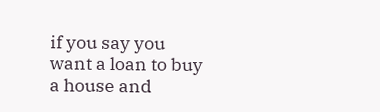if you say you want a loan to buy a house and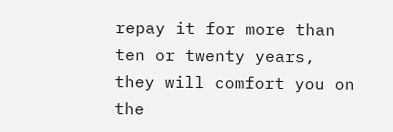repay it for more than ten or twenty years, they will comfort you on the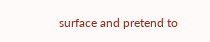surface and pretend to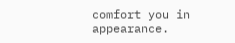comfort you in appearance.